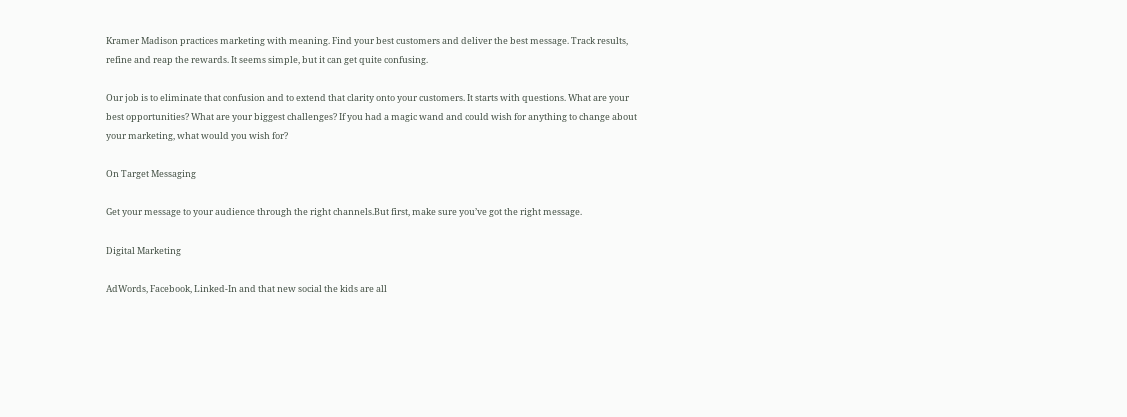Kramer Madison practices marketing with meaning. Find your best customers and deliver the best message. Track results, refine and reap the rewards. It seems simple, but it can get quite confusing.

Our job is to eliminate that confusion and to extend that clarity onto your customers. It starts with questions. What are your best opportunities? What are your biggest challenges? If you had a magic wand and could wish for anything to change about your marketing, what would you wish for?

On Target Messaging

Get your message to your audience through the right channels.But first, make sure you’ve got the right message.

Digital Marketing

AdWords, Facebook, Linked-In and that new social the kids are all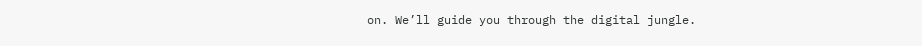on. We’ll guide you through the digital jungle.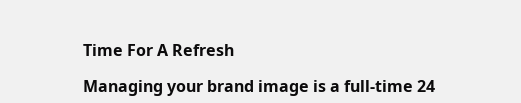Time For A Refresh

Managing your brand image is a full-time 24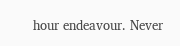hour endeavour. Never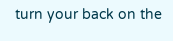turn your back on the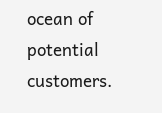ocean of potential customers.